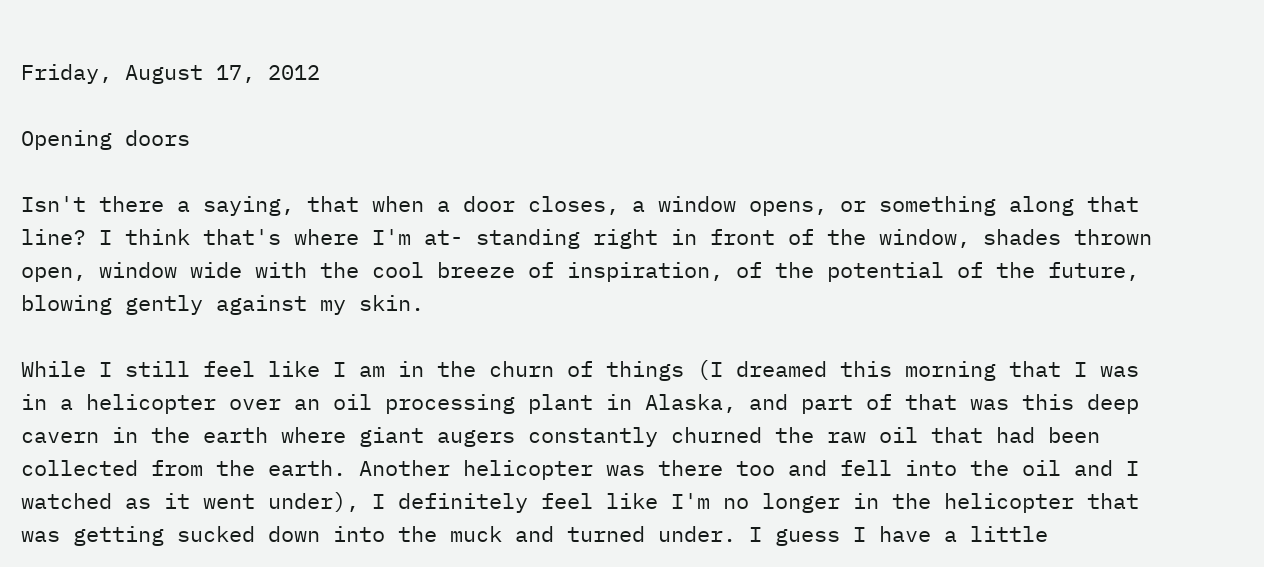Friday, August 17, 2012

Opening doors

Isn't there a saying, that when a door closes, a window opens, or something along that line? I think that's where I'm at- standing right in front of the window, shades thrown open, window wide with the cool breeze of inspiration, of the potential of the future, blowing gently against my skin.

While I still feel like I am in the churn of things (I dreamed this morning that I was in a helicopter over an oil processing plant in Alaska, and part of that was this deep cavern in the earth where giant augers constantly churned the raw oil that had been collected from the earth. Another helicopter was there too and fell into the oil and I watched as it went under), I definitely feel like I'm no longer in the helicopter that was getting sucked down into the muck and turned under. I guess I have a little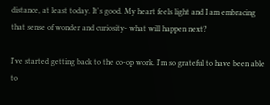distance, at least today. It's good. My heart feels light and I am embracing that sense of wonder and curiosity- what will happen next?

I've started getting back to the co-op work. I'm so grateful to have been able to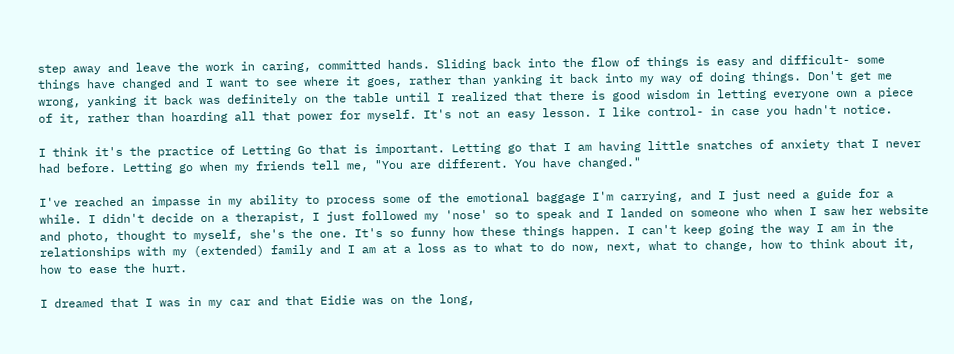step away and leave the work in caring, committed hands. Sliding back into the flow of things is easy and difficult- some things have changed and I want to see where it goes, rather than yanking it back into my way of doing things. Don't get me wrong, yanking it back was definitely on the table until I realized that there is good wisdom in letting everyone own a piece of it, rather than hoarding all that power for myself. It's not an easy lesson. I like control- in case you hadn't notice.

I think it's the practice of Letting Go that is important. Letting go that I am having little snatches of anxiety that I never had before. Letting go when my friends tell me, "You are different. You have changed."

I've reached an impasse in my ability to process some of the emotional baggage I'm carrying, and I just need a guide for a while. I didn't decide on a therapist, I just followed my 'nose' so to speak and I landed on someone who when I saw her website and photo, thought to myself, she's the one. It's so funny how these things happen. I can't keep going the way I am in the relationships with my (extended) family and I am at a loss as to what to do now, next, what to change, how to think about it, how to ease the hurt.

I dreamed that I was in my car and that Eidie was on the long,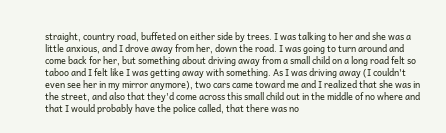straight, country road, buffeted on either side by trees. I was talking to her and she was a little anxious, and I drove away from her, down the road. I was going to turn around and come back for her, but something about driving away from a small child on a long road felt so taboo and I felt like I was getting away with something. As I was driving away (I couldn't even see her in my mirror anymore), two cars came toward me and I realized that she was in the street, and also that they'd come across this small child out in the middle of no where and that I would probably have the police called, that there was no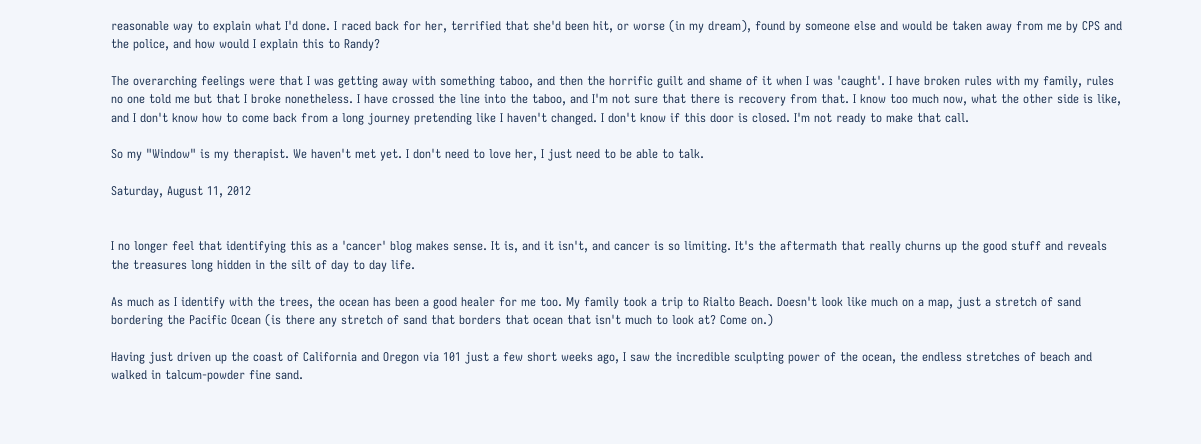reasonable way to explain what I'd done. I raced back for her, terrified that she'd been hit, or worse (in my dream), found by someone else and would be taken away from me by CPS and the police, and how would I explain this to Randy?

The overarching feelings were that I was getting away with something taboo, and then the horrific guilt and shame of it when I was 'caught'. I have broken rules with my family, rules no one told me but that I broke nonetheless. I have crossed the line into the taboo, and I'm not sure that there is recovery from that. I know too much now, what the other side is like, and I don't know how to come back from a long journey pretending like I haven't changed. I don't know if this door is closed. I'm not ready to make that call.

So my "Window" is my therapist. We haven't met yet. I don't need to love her, I just need to be able to talk.

Saturday, August 11, 2012


I no longer feel that identifying this as a 'cancer' blog makes sense. It is, and it isn't, and cancer is so limiting. It's the aftermath that really churns up the good stuff and reveals the treasures long hidden in the silt of day to day life.

As much as I identify with the trees, the ocean has been a good healer for me too. My family took a trip to Rialto Beach. Doesn't look like much on a map, just a stretch of sand bordering the Pacific Ocean (is there any stretch of sand that borders that ocean that isn't much to look at? Come on.)

Having just driven up the coast of California and Oregon via 101 just a few short weeks ago, I saw the incredible sculpting power of the ocean, the endless stretches of beach and walked in talcum-powder fine sand.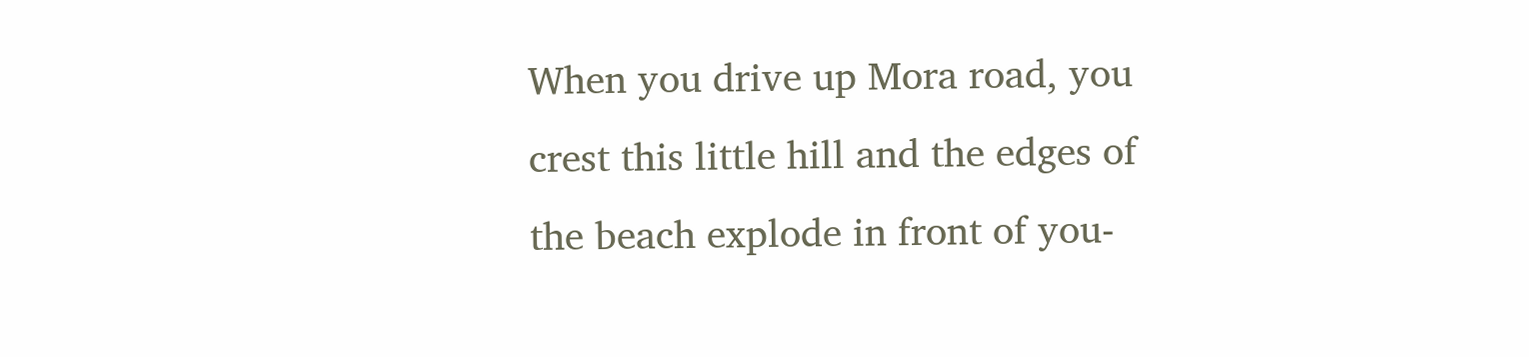When you drive up Mora road, you crest this little hill and the edges of the beach explode in front of you-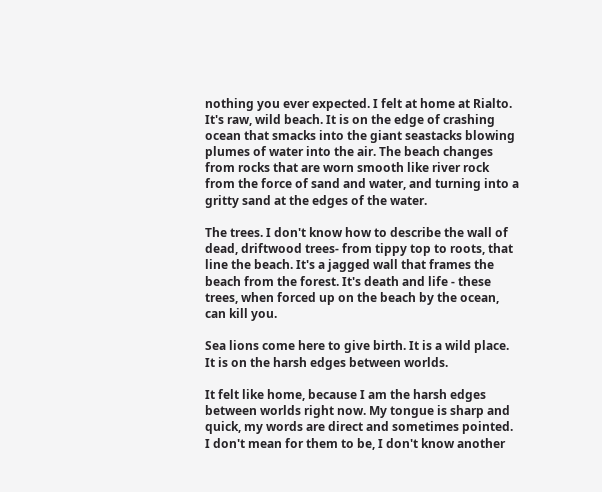nothing you ever expected. I felt at home at Rialto. It's raw, wild beach. It is on the edge of crashing ocean that smacks into the giant seastacks blowing plumes of water into the air. The beach changes from rocks that are worn smooth like river rock from the force of sand and water, and turning into a gritty sand at the edges of the water.

The trees. I don't know how to describe the wall of dead, driftwood trees- from tippy top to roots, that line the beach. It's a jagged wall that frames the beach from the forest. It's death and life - these trees, when forced up on the beach by the ocean, can kill you.

Sea lions come here to give birth. It is a wild place. It is on the harsh edges between worlds.

It felt like home, because I am the harsh edges between worlds right now. My tongue is sharp and quick, my words are direct and sometimes pointed. I don't mean for them to be, I don't know another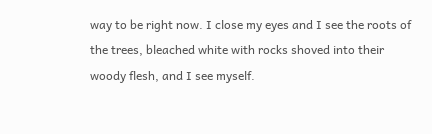way to be right now. I close my eyes and I see the roots of the trees, bleached white with rocks shoved into their woody flesh, and I see myself.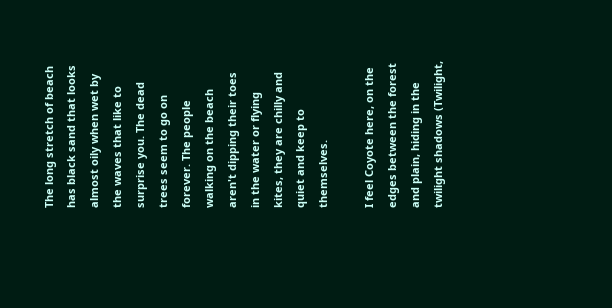The long stretch of beach has black sand that looks almost oily when wet by the waves that like to surprise you. The dead trees seem to go on forever. The people walking on the beach aren't dipping their toes in the water or flying kites, they are chilly and quiet and keep to themselves.

I feel Coyote here, on the edges between the forest and plain, hiding in the twilight shadows (Twilight,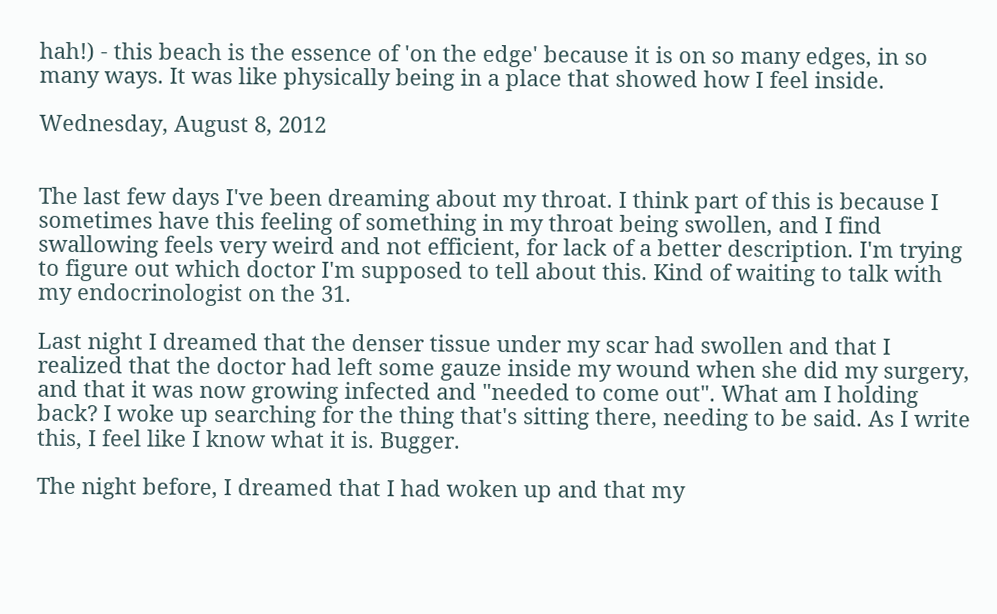hah!) - this beach is the essence of 'on the edge' because it is on so many edges, in so many ways. It was like physically being in a place that showed how I feel inside.

Wednesday, August 8, 2012


The last few days I've been dreaming about my throat. I think part of this is because I sometimes have this feeling of something in my throat being swollen, and I find swallowing feels very weird and not efficient, for lack of a better description. I'm trying to figure out which doctor I'm supposed to tell about this. Kind of waiting to talk with my endocrinologist on the 31.

Last night I dreamed that the denser tissue under my scar had swollen and that I realized that the doctor had left some gauze inside my wound when she did my surgery, and that it was now growing infected and "needed to come out". What am I holding back? I woke up searching for the thing that's sitting there, needing to be said. As I write this, I feel like I know what it is. Bugger.

The night before, I dreamed that I had woken up and that my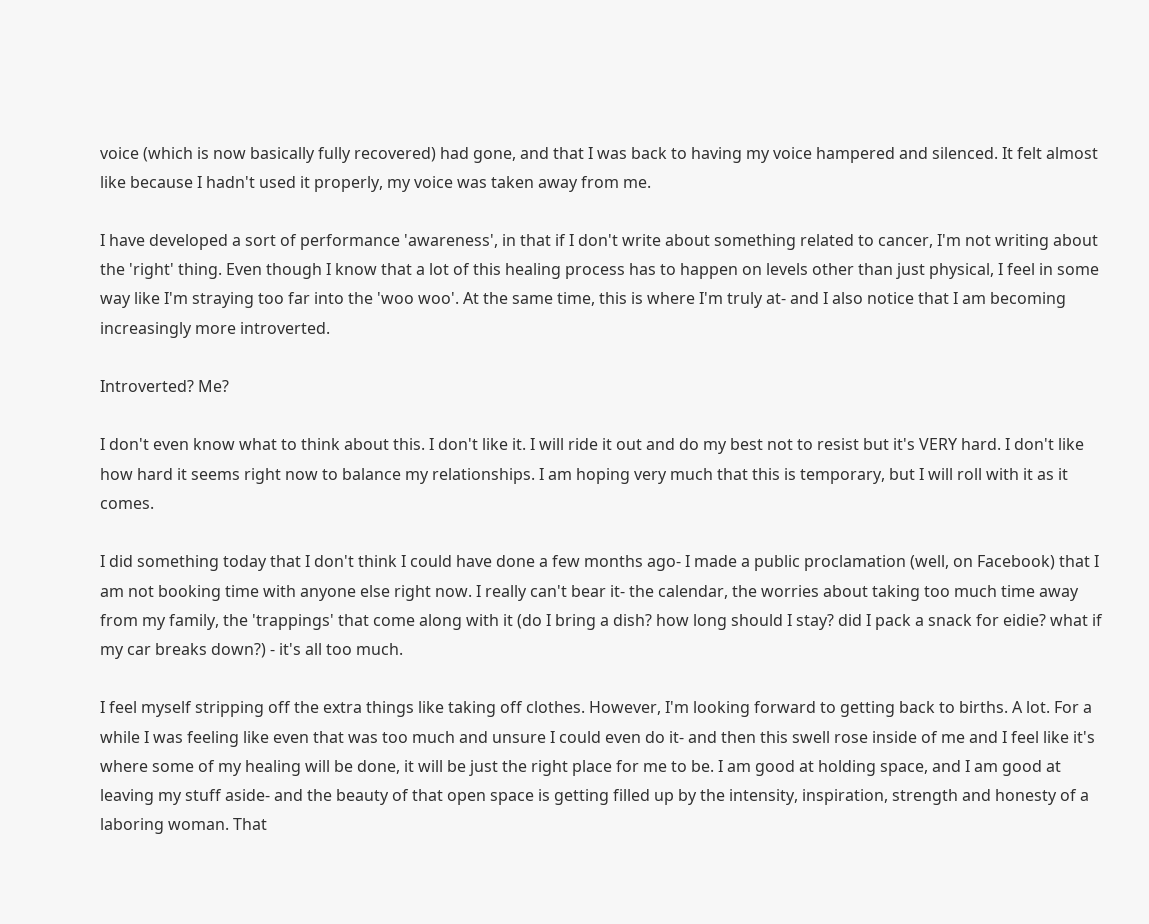voice (which is now basically fully recovered) had gone, and that I was back to having my voice hampered and silenced. It felt almost like because I hadn't used it properly, my voice was taken away from me.

I have developed a sort of performance 'awareness', in that if I don't write about something related to cancer, I'm not writing about the 'right' thing. Even though I know that a lot of this healing process has to happen on levels other than just physical, I feel in some way like I'm straying too far into the 'woo woo'. At the same time, this is where I'm truly at- and I also notice that I am becoming increasingly more introverted.

Introverted? Me?

I don't even know what to think about this. I don't like it. I will ride it out and do my best not to resist but it's VERY hard. I don't like how hard it seems right now to balance my relationships. I am hoping very much that this is temporary, but I will roll with it as it comes.

I did something today that I don't think I could have done a few months ago- I made a public proclamation (well, on Facebook) that I am not booking time with anyone else right now. I really can't bear it- the calendar, the worries about taking too much time away from my family, the 'trappings' that come along with it (do I bring a dish? how long should I stay? did I pack a snack for eidie? what if my car breaks down?) - it's all too much.

I feel myself stripping off the extra things like taking off clothes. However, I'm looking forward to getting back to births. A lot. For a while I was feeling like even that was too much and unsure I could even do it- and then this swell rose inside of me and I feel like it's where some of my healing will be done, it will be just the right place for me to be. I am good at holding space, and I am good at leaving my stuff aside- and the beauty of that open space is getting filled up by the intensity, inspiration, strength and honesty of a laboring woman. That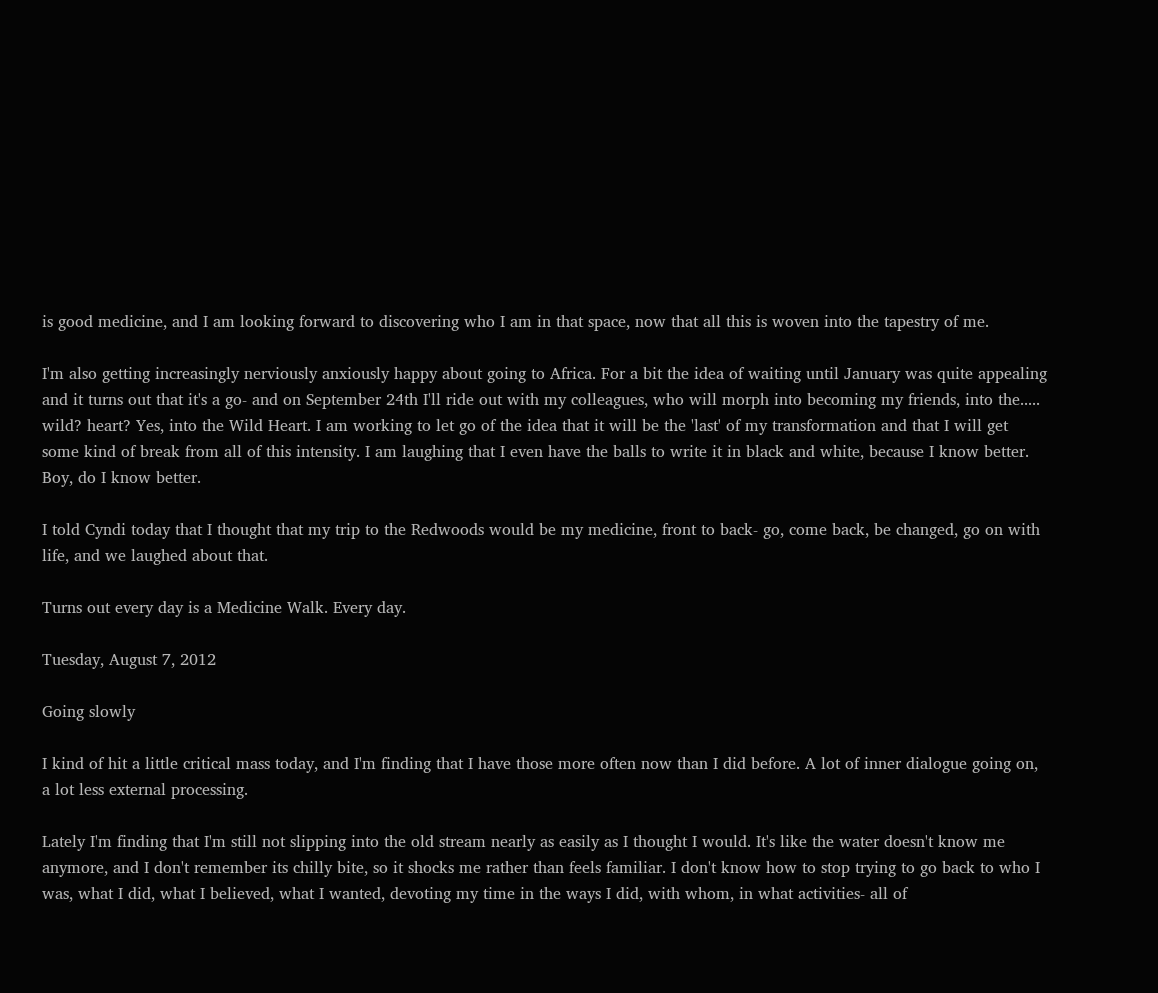is good medicine, and I am looking forward to discovering who I am in that space, now that all this is woven into the tapestry of me.

I'm also getting increasingly nerviously anxiously happy about going to Africa. For a bit the idea of waiting until January was quite appealing and it turns out that it's a go- and on September 24th I'll ride out with my colleagues, who will morph into becoming my friends, into the..... wild? heart? Yes, into the Wild Heart. I am working to let go of the idea that it will be the 'last' of my transformation and that I will get some kind of break from all of this intensity. I am laughing that I even have the balls to write it in black and white, because I know better. Boy, do I know better.

I told Cyndi today that I thought that my trip to the Redwoods would be my medicine, front to back- go, come back, be changed, go on with life, and we laughed about that.

Turns out every day is a Medicine Walk. Every day.

Tuesday, August 7, 2012

Going slowly

I kind of hit a little critical mass today, and I'm finding that I have those more often now than I did before. A lot of inner dialogue going on, a lot less external processing.

Lately I'm finding that I'm still not slipping into the old stream nearly as easily as I thought I would. It's like the water doesn't know me anymore, and I don't remember its chilly bite, so it shocks me rather than feels familiar. I don't know how to stop trying to go back to who I was, what I did, what I believed, what I wanted, devoting my time in the ways I did, with whom, in what activities- all of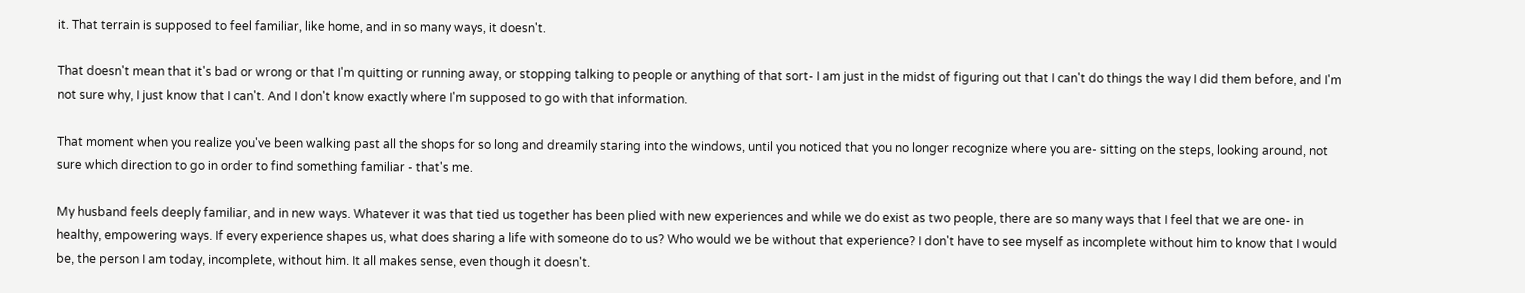it. That terrain is supposed to feel familiar, like home, and in so many ways, it doesn't.

That doesn't mean that it's bad or wrong or that I'm quitting or running away, or stopping talking to people or anything of that sort- I am just in the midst of figuring out that I can't do things the way I did them before, and I'm not sure why, I just know that I can't. And I don't know exactly where I'm supposed to go with that information.

That moment when you realize you've been walking past all the shops for so long and dreamily staring into the windows, until you noticed that you no longer recognize where you are- sitting on the steps, looking around, not sure which direction to go in order to find something familiar - that's me.

My husband feels deeply familiar, and in new ways. Whatever it was that tied us together has been plied with new experiences and while we do exist as two people, there are so many ways that I feel that we are one- in healthy, empowering ways. If every experience shapes us, what does sharing a life with someone do to us? Who would we be without that experience? I don't have to see myself as incomplete without him to know that I would be, the person I am today, incomplete, without him. It all makes sense, even though it doesn't.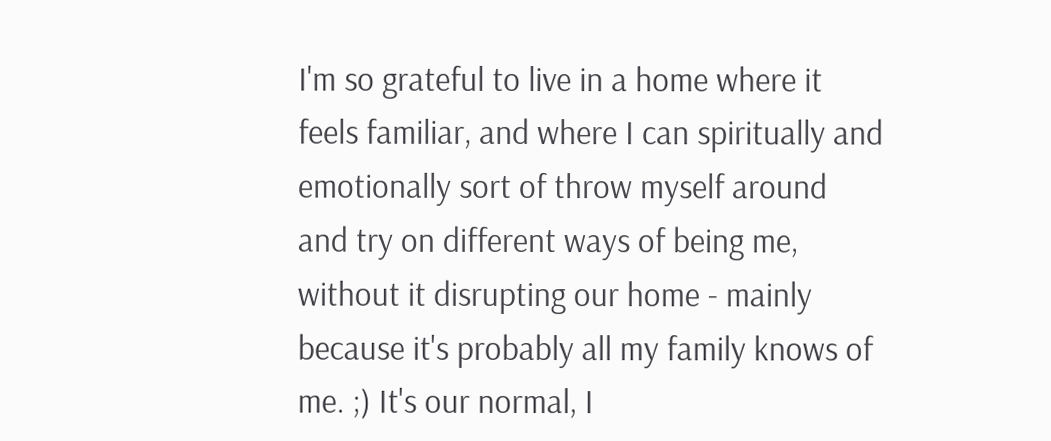I'm so grateful to live in a home where it feels familiar, and where I can spiritually and emotionally sort of throw myself around and try on different ways of being me, without it disrupting our home - mainly because it's probably all my family knows of me. ;) It's our normal, I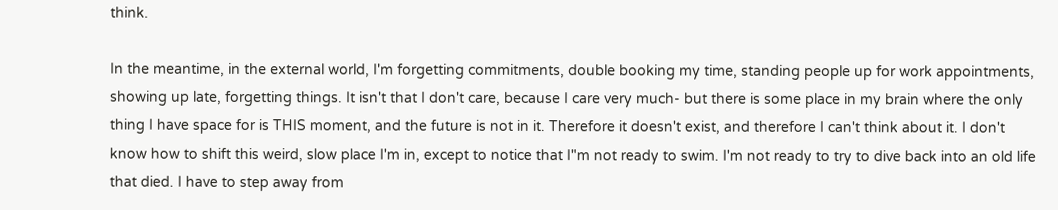think.

In the meantime, in the external world, I'm forgetting commitments, double booking my time, standing people up for work appointments, showing up late, forgetting things. It isn't that I don't care, because I care very much- but there is some place in my brain where the only thing I have space for is THIS moment, and the future is not in it. Therefore it doesn't exist, and therefore I can't think about it. I don't know how to shift this weird, slow place I'm in, except to notice that I"m not ready to swim. I'm not ready to try to dive back into an old life that died. I have to step away from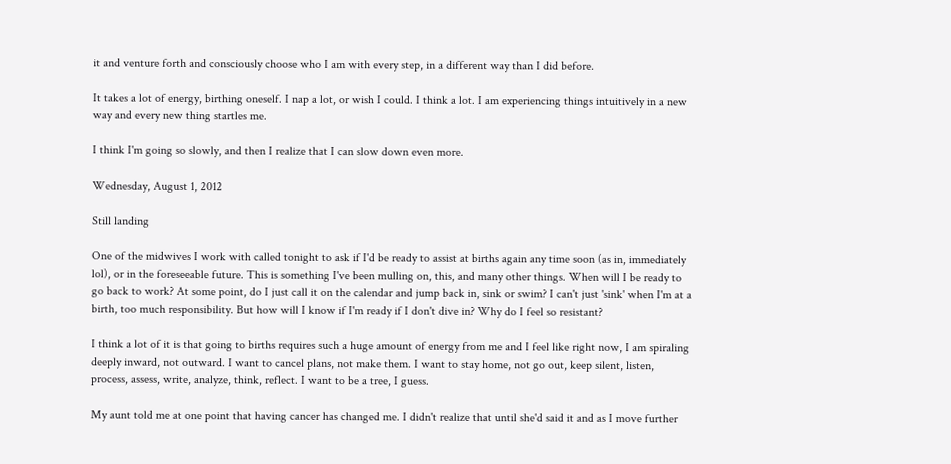it and venture forth and consciously choose who I am with every step, in a different way than I did before.

It takes a lot of energy, birthing oneself. I nap a lot, or wish I could. I think a lot. I am experiencing things intuitively in a new way and every new thing startles me.

I think I'm going so slowly, and then I realize that I can slow down even more.

Wednesday, August 1, 2012

Still landing

One of the midwives I work with called tonight to ask if I'd be ready to assist at births again any time soon (as in, immediately lol), or in the foreseeable future. This is something I've been mulling on, this, and many other things. When will I be ready to go back to work? At some point, do I just call it on the calendar and jump back in, sink or swim? I can't just 'sink' when I'm at a birth, too much responsibility. But how will I know if I'm ready if I don't dive in? Why do I feel so resistant?

I think a lot of it is that going to births requires such a huge amount of energy from me and I feel like right now, I am spiraling deeply inward, not outward. I want to cancel plans, not make them. I want to stay home, not go out, keep silent, listen, process, assess, write, analyze, think, reflect. I want to be a tree, I guess.

My aunt told me at one point that having cancer has changed me. I didn't realize that until she'd said it and as I move further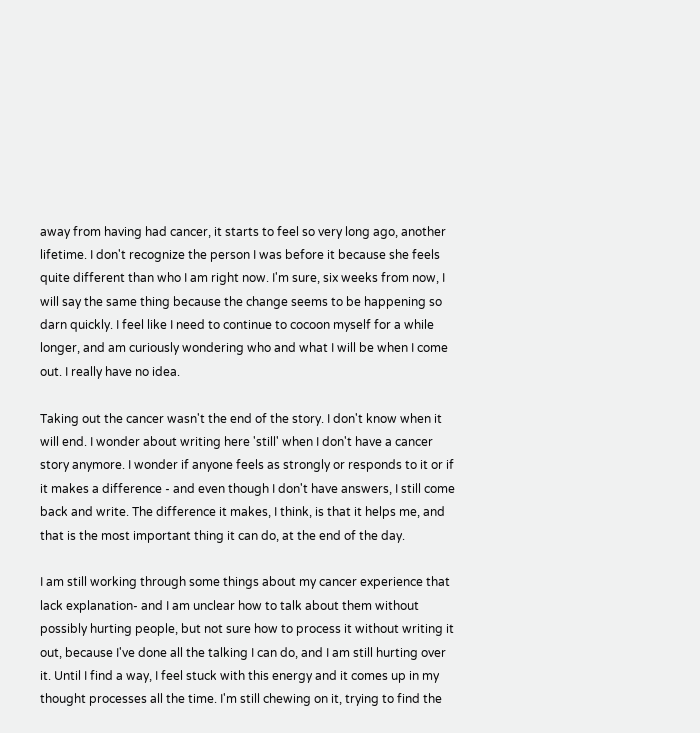away from having had cancer, it starts to feel so very long ago, another lifetime. I don't recognize the person I was before it because she feels quite different than who I am right now. I'm sure, six weeks from now, I will say the same thing because the change seems to be happening so darn quickly. I feel like I need to continue to cocoon myself for a while longer, and am curiously wondering who and what I will be when I come out. I really have no idea.

Taking out the cancer wasn't the end of the story. I don't know when it will end. I wonder about writing here 'still' when I don't have a cancer story anymore. I wonder if anyone feels as strongly or responds to it or if it makes a difference - and even though I don't have answers, I still come back and write. The difference it makes, I think, is that it helps me, and that is the most important thing it can do, at the end of the day.

I am still working through some things about my cancer experience that lack explanation- and I am unclear how to talk about them without possibly hurting people, but not sure how to process it without writing it out, because I've done all the talking I can do, and I am still hurting over it. Until I find a way, I feel stuck with this energy and it comes up in my thought processes all the time. I'm still chewing on it, trying to find the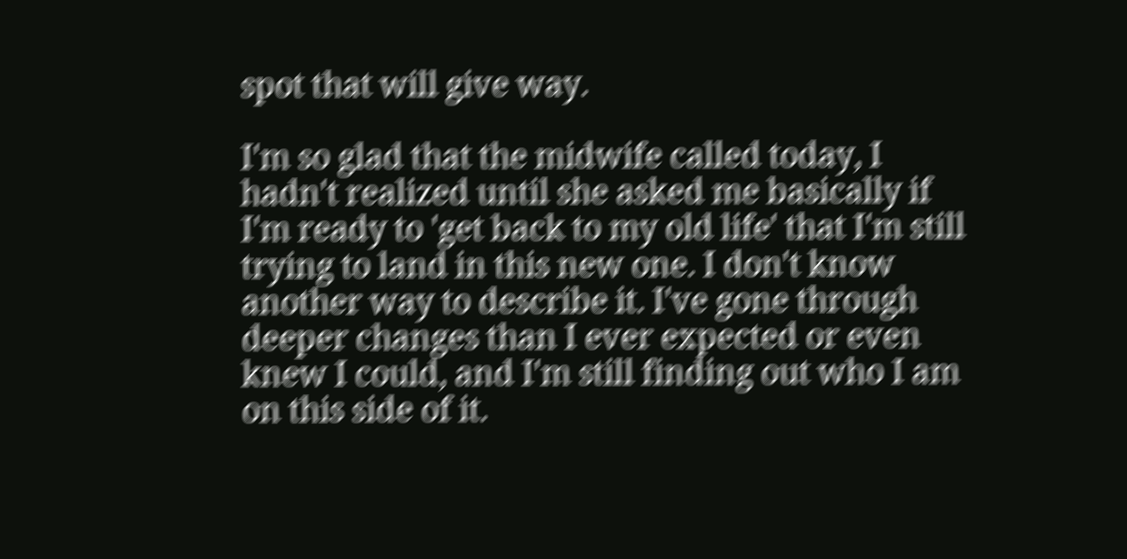spot that will give way.

I'm so glad that the midwife called today, I hadn't realized until she asked me basically if I'm ready to 'get back to my old life' that I'm still trying to land in this new one. I don't know another way to describe it. I've gone through deeper changes than I ever expected or even knew I could, and I'm still finding out who I am on this side of it.